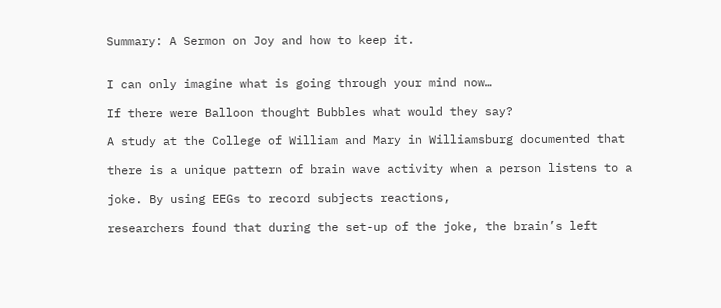Summary: A Sermon on Joy and how to keep it.


I can only imagine what is going through your mind now…

If there were Balloon thought Bubbles what would they say?

A study at the College of William and Mary in Williamsburg documented that

there is a unique pattern of brain wave activity when a person listens to a

joke. By using EEGs to record subjects reactions,

researchers found that during the set-up of the joke, the brain’s left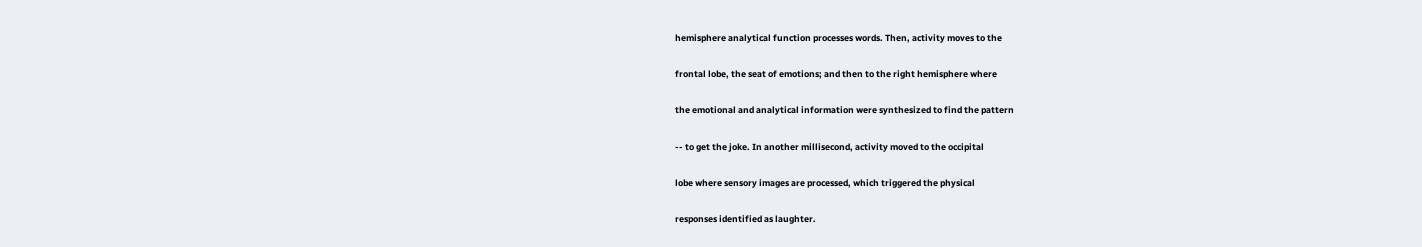hemisphere analytical function processes words. Then, activity moves to the

frontal lobe, the seat of emotions; and then to the right hemisphere where

the emotional and analytical information were synthesized to find the pattern

-- to get the joke. In another millisecond, activity moved to the occipital

lobe where sensory images are processed, which triggered the physical

responses identified as laughter.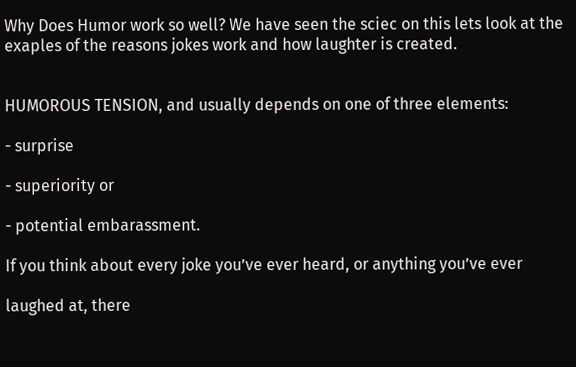Why Does Humor work so well? We have seen the sciec on this lets look at the exaples of the reasons jokes work and how laughter is created.


HUMOROUS TENSION, and usually depends on one of three elements:

- surprise

- superiority or

- potential embarassment.

If you think about every joke you’ve ever heard, or anything you’ve ever

laughed at, there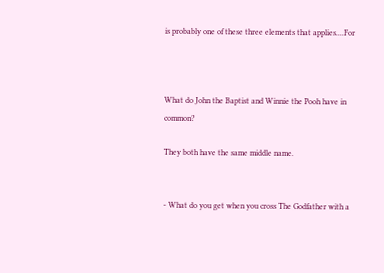is probably one of these three elements that applies....For



What do John the Baptist and Winnie the Pooh have in common?

They both have the same middle name.


- What do you get when you cross The Godfather with a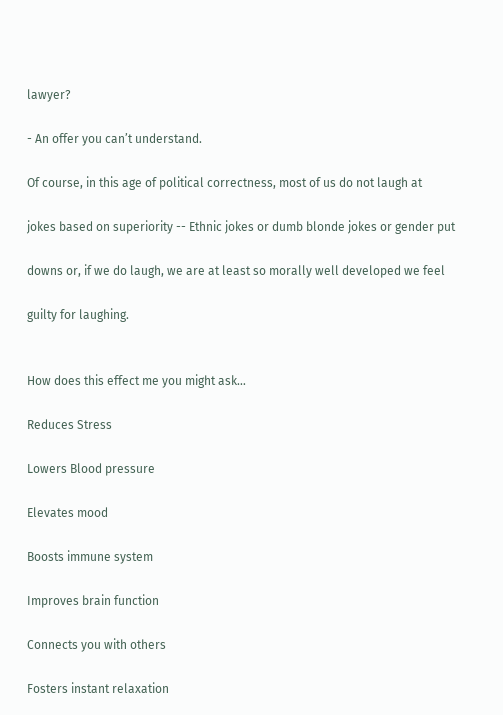lawyer?

- An offer you can’t understand.

Of course, in this age of political correctness, most of us do not laugh at

jokes based on superiority -- Ethnic jokes or dumb blonde jokes or gender put

downs or, if we do laugh, we are at least so morally well developed we feel

guilty for laughing.


How does this effect me you might ask…

Reduces Stress

Lowers Blood pressure

Elevates mood

Boosts immune system

Improves brain function

Connects you with others

Fosters instant relaxation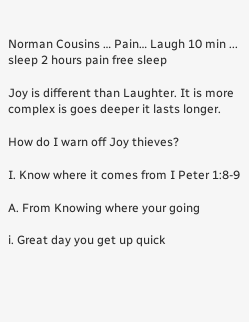Norman Cousins … Pain… Laugh 10 min ... sleep 2 hours pain free sleep

Joy is different than Laughter. It is more complex is goes deeper it lasts longer.

How do I warn off Joy thieves?

I. Know where it comes from I Peter 1:8-9

A. From Knowing where your going

i. Great day you get up quick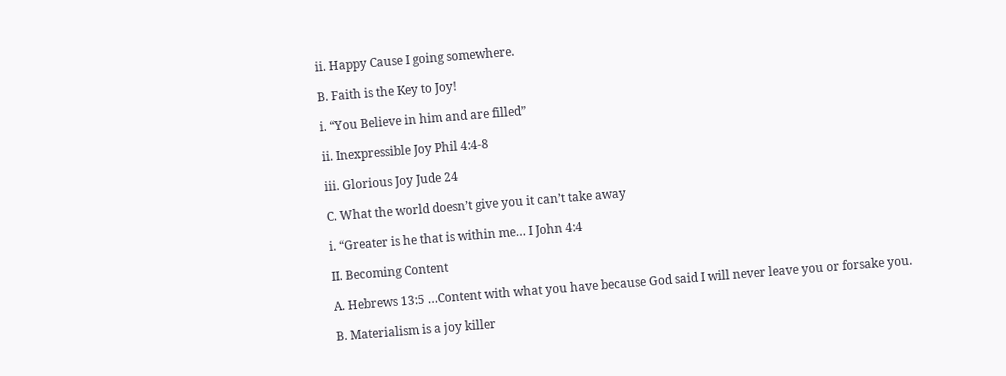ii. Happy Cause I going somewhere.

B. Faith is the Key to Joy!

i. “You Believe in him and are filled”

ii. Inexpressible Joy Phil 4:4-8

iii. Glorious Joy Jude 24

C. What the world doesn’t give you it can’t take away

i. “Greater is he that is within me… I John 4:4

II. Becoming Content

A. Hebrews 13:5 …Content with what you have because God said I will never leave you or forsake you.

B. Materialism is a joy killer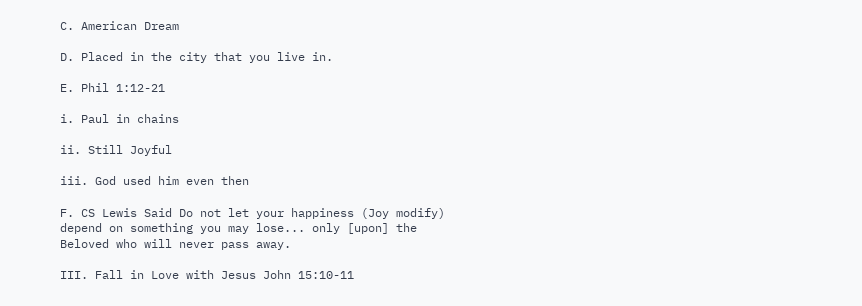C. American Dream

D. Placed in the city that you live in.

E. Phil 1:12-21

i. Paul in chains

ii. Still Joyful

iii. God used him even then

F. CS Lewis Said Do not let your happiness (Joy modify) depend on something you may lose... only [upon] the Beloved who will never pass away.

III. Fall in Love with Jesus John 15:10-11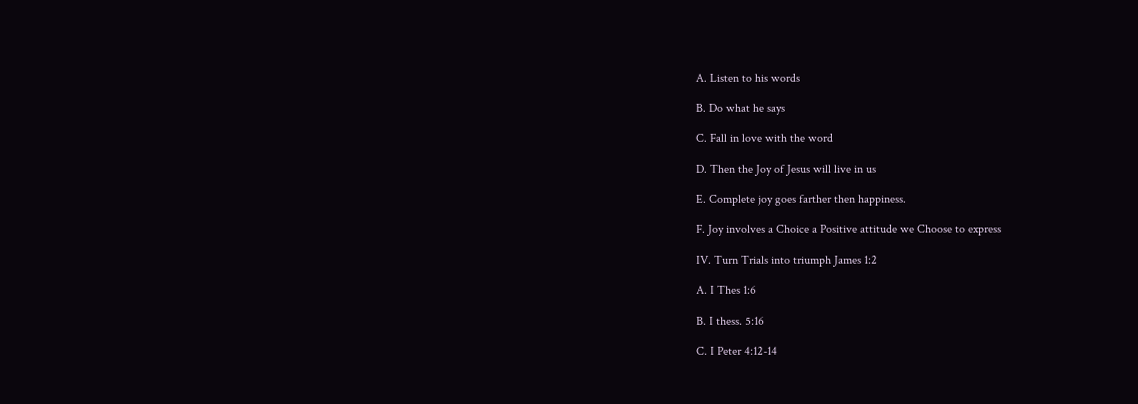A. Listen to his words

B. Do what he says

C. Fall in love with the word

D. Then the Joy of Jesus will live in us

E. Complete joy goes farther then happiness.

F. Joy involves a Choice a Positive attitude we Choose to express

IV. Turn Trials into triumph James 1:2

A. I Thes 1:6

B. I thess. 5:16

C. I Peter 4:12-14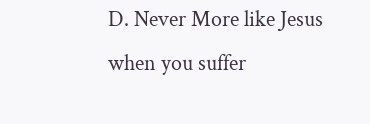D. Never More like Jesus when you suffer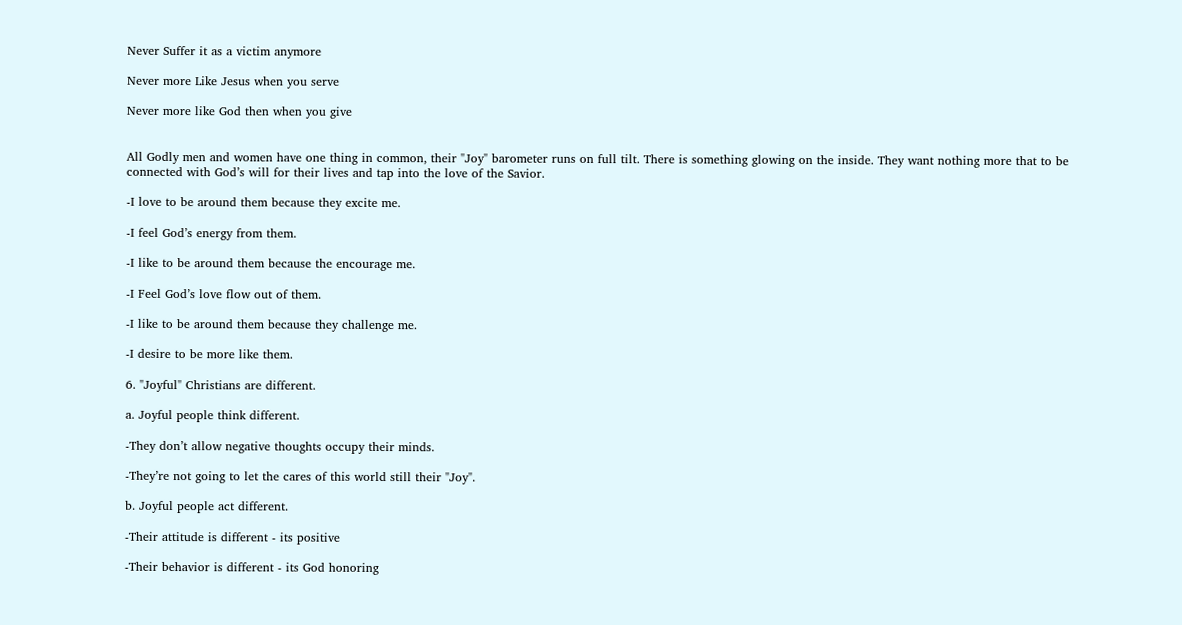Never Suffer it as a victim anymore

Never more Like Jesus when you serve

Never more like God then when you give


All Godly men and women have one thing in common, their "Joy" barometer runs on full tilt. There is something glowing on the inside. They want nothing more that to be connected with God’s will for their lives and tap into the love of the Savior.

-I love to be around them because they excite me.

-I feel God’s energy from them.

-I like to be around them because the encourage me.

-I Feel God’s love flow out of them.

-I like to be around them because they challenge me.

-I desire to be more like them.

6. "Joyful" Christians are different.

a. Joyful people think different.

-They don’t allow negative thoughts occupy their minds.

-They’re not going to let the cares of this world still their "Joy".

b. Joyful people act different.

-Their attitude is different - its positive

-Their behavior is different - its God honoring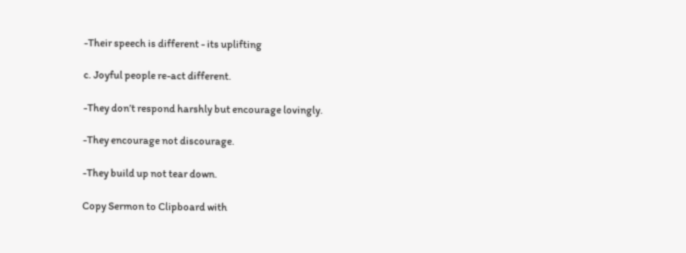-Their speech is different - its uplifting

c. Joyful people re-act different.

-They don’t respond harshly but encourage lovingly.

-They encourage not discourage.

-They build up not tear down.

Copy Sermon to Clipboard with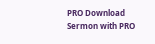PRO Download Sermon with PRO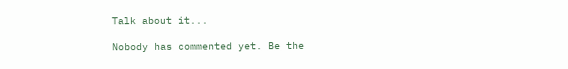Talk about it...

Nobody has commented yet. Be the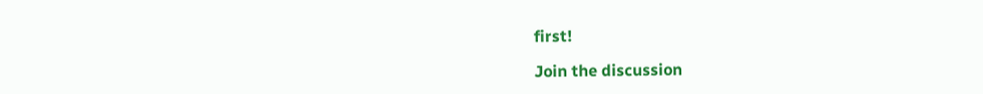first!

Join the discussion